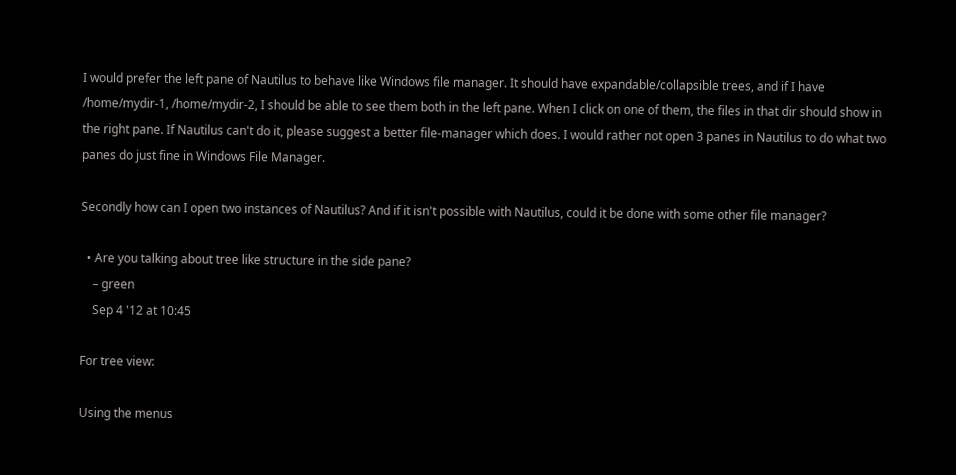I would prefer the left pane of Nautilus to behave like Windows file manager. It should have expandable/collapsible trees, and if I have /home/mydir-1, /home/mydir-2, I should be able to see them both in the left pane. When I click on one of them, the files in that dir should show in the right pane. If Nautilus can't do it, please suggest a better file-manager which does. I would rather not open 3 panes in Nautilus to do what two panes do just fine in Windows File Manager.

Secondly how can I open two instances of Nautilus? And if it isn't possible with Nautilus, could it be done with some other file manager?

  • Are you talking about tree like structure in the side pane?
    – green
    Sep 4 '12 at 10:45

For tree view:

Using the menus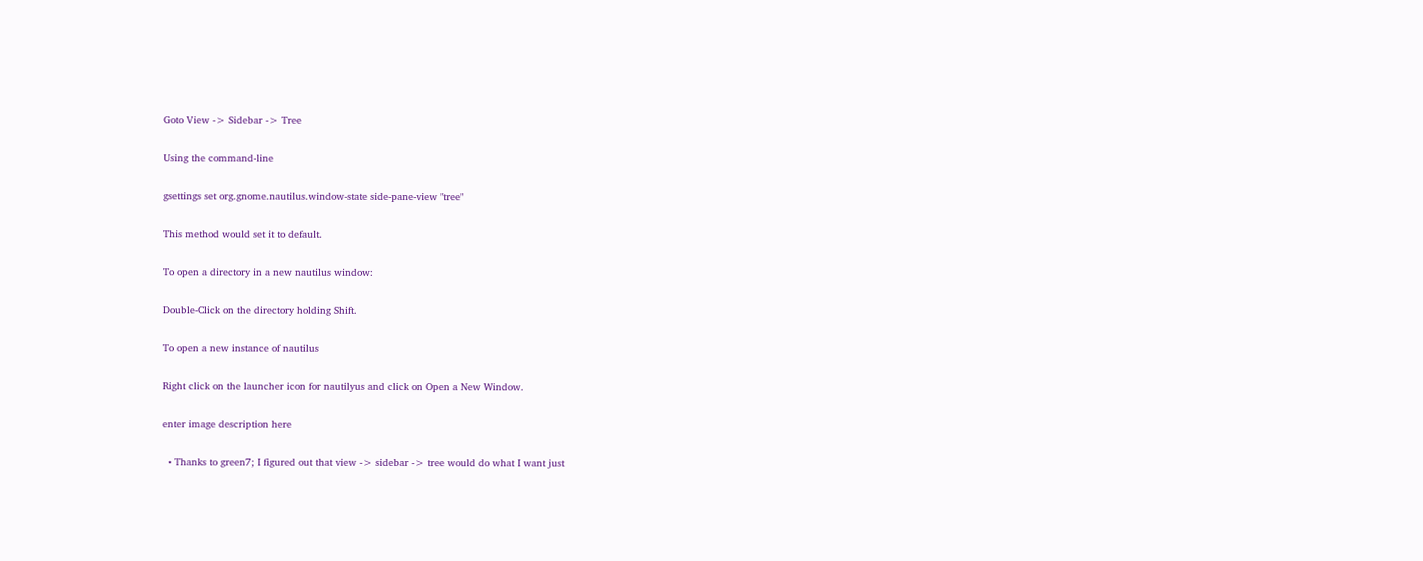Goto View -> Sidebar -> Tree

Using the command-line

gsettings set org.gnome.nautilus.window-state side-pane-view "tree"

This method would set it to default.

To open a directory in a new nautilus window:

Double-Click on the directory holding Shift.

To open a new instance of nautilus

Right click on the launcher icon for nautilyus and click on Open a New Window.

enter image description here

  • Thanks to green7; I figured out that view -> sidebar -> tree would do what I want just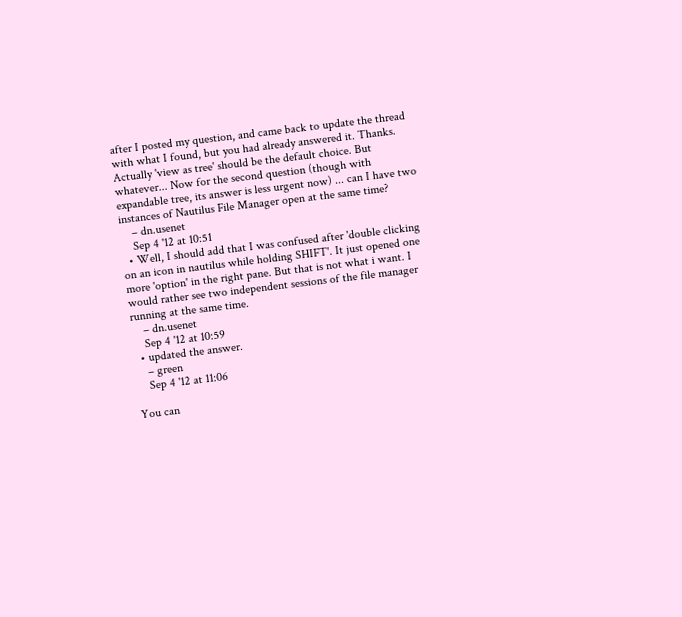after I posted my question, and came back to update the thread with what I found, but you had already answered it. Thanks. Actually 'view as tree' should be the default choice. But whatever... Now for the second question (though with expandable tree, its answer is less urgent now) ... can I have two instances of Nautilus File Manager open at the same time?
    – dn.usenet
    Sep 4 '12 at 10:51
  • Well, I should add that I was confused after 'double clicking on an icon in nautilus while holding SHIFT'. It just opened one more 'option' in the right pane. But that is not what i want. I would rather see two independent sessions of the file manager running at the same time.
    – dn.usenet
    Sep 4 '12 at 10:59
  • updated the answer.
    – green
    Sep 4 '12 at 11:06

You can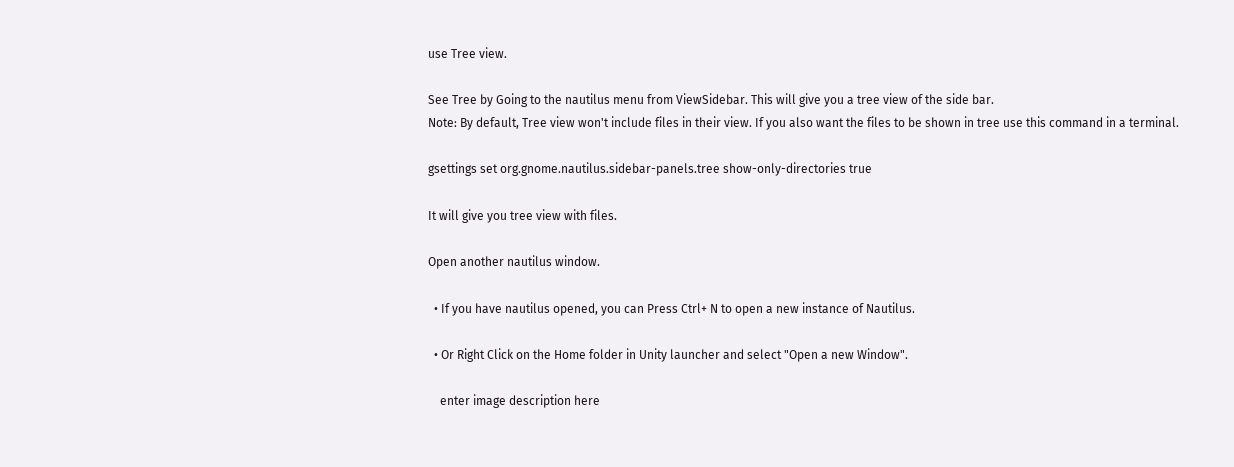use Tree view.

See Tree by Going to the nautilus menu from ViewSidebar. This will give you a tree view of the side bar.
Note: By default, Tree view won't include files in their view. If you also want the files to be shown in tree use this command in a terminal.

gsettings set org.gnome.nautilus.sidebar-panels.tree show-only-directories true

It will give you tree view with files.

Open another nautilus window.

  • If you have nautilus opened, you can Press Ctrl+ N to open a new instance of Nautilus.

  • Or Right Click on the Home folder in Unity launcher and select "Open a new Window".

    enter image description here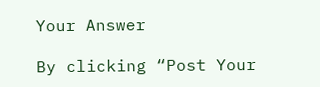Your Answer

By clicking “Post Your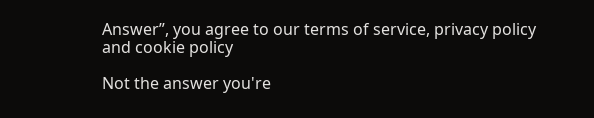Answer”, you agree to our terms of service, privacy policy and cookie policy

Not the answer you're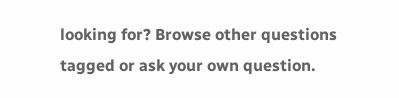looking for? Browse other questions tagged or ask your own question.